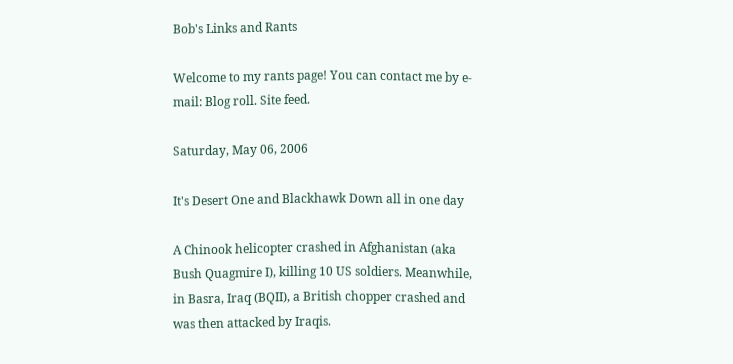Bob's Links and Rants

Welcome to my rants page! You can contact me by e-mail: Blog roll. Site feed.

Saturday, May 06, 2006

It's Desert One and Blackhawk Down all in one day

A Chinook helicopter crashed in Afghanistan (aka Bush Quagmire I), killing 10 US soldiers. Meanwhile, in Basra, Iraq (BQII), a British chopper crashed and was then attacked by Iraqis.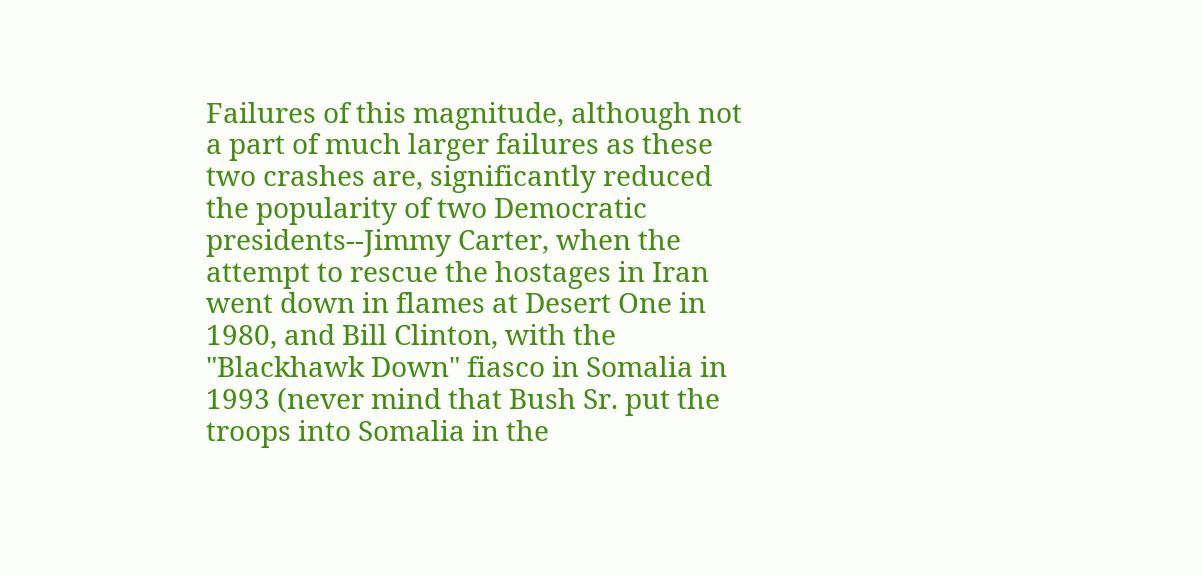Failures of this magnitude, although not a part of much larger failures as these two crashes are, significantly reduced the popularity of two Democratic presidents--Jimmy Carter, when the attempt to rescue the hostages in Iran went down in flames at Desert One in 1980, and Bill Clinton, with the "Blackhawk Down" fiasco in Somalia in 1993 (never mind that Bush Sr. put the troops into Somalia in the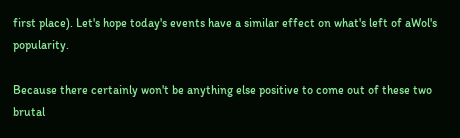first place). Let's hope today's events have a similar effect on what's left of aWol's popularity.

Because there certainly won't be anything else positive to come out of these two brutal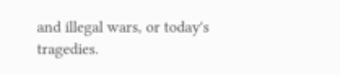and illegal wars, or today's tragedies.